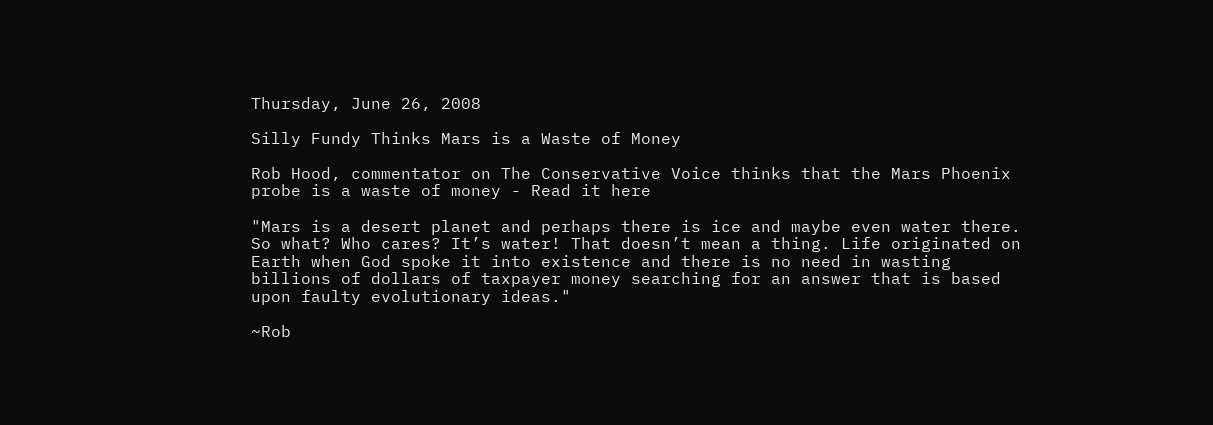Thursday, June 26, 2008

Silly Fundy Thinks Mars is a Waste of Money

Rob Hood, commentator on The Conservative Voice thinks that the Mars Phoenix probe is a waste of money - Read it here

"Mars is a desert planet and perhaps there is ice and maybe even water there. So what? Who cares? It’s water! That doesn’t mean a thing. Life originated on Earth when God spoke it into existence and there is no need in wasting billions of dollars of taxpayer money searching for an answer that is based upon faulty evolutionary ideas."

~Rob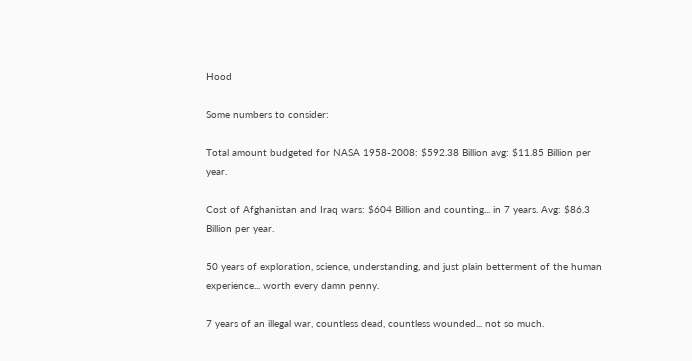Hood

Some numbers to consider:

Total amount budgeted for NASA 1958-2008: $592.38 Billion avg: $11.85 Billion per year.

Cost of Afghanistan and Iraq wars: $604 Billion and counting... in 7 years. Avg: $86.3 Billion per year.

50 years of exploration, science, understanding, and just plain betterment of the human experience... worth every damn penny.

7 years of an illegal war, countless dead, countless wounded... not so much.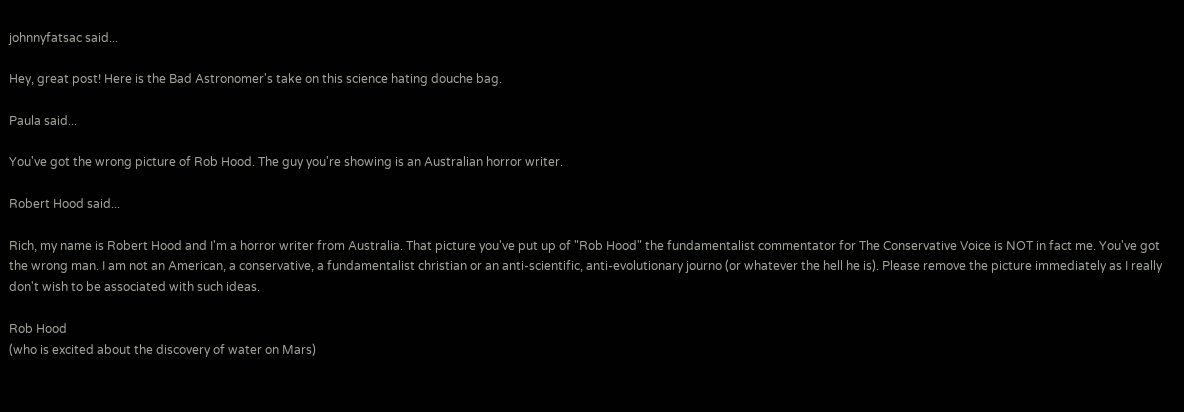johnnyfatsac said...

Hey, great post! Here is the Bad Astronomer's take on this science hating douche bag.

Paula said...

You've got the wrong picture of Rob Hood. The guy you're showing is an Australian horror writer.

Robert Hood said...

Rich, my name is Robert Hood and I'm a horror writer from Australia. That picture you've put up of "Rob Hood" the fundamentalist commentator for The Conservative Voice is NOT in fact me. You've got the wrong man. I am not an American, a conservative, a fundamentalist christian or an anti-scientific, anti-evolutionary journo (or whatever the hell he is). Please remove the picture immediately as I really don't wish to be associated with such ideas.

Rob Hood
(who is excited about the discovery of water on Mars)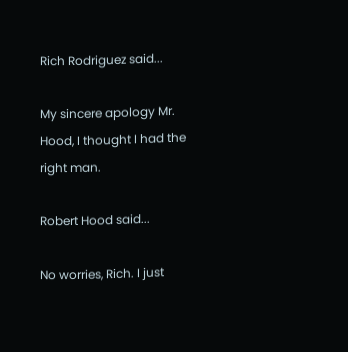Rich Rodriguez said...

My sincere apology Mr. Hood, I thought I had the right man.

Robert Hood said...

No worries, Rich. I just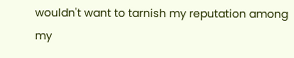wouldn't want to tarnish my reputation among my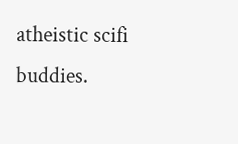atheistic scifi buddies.